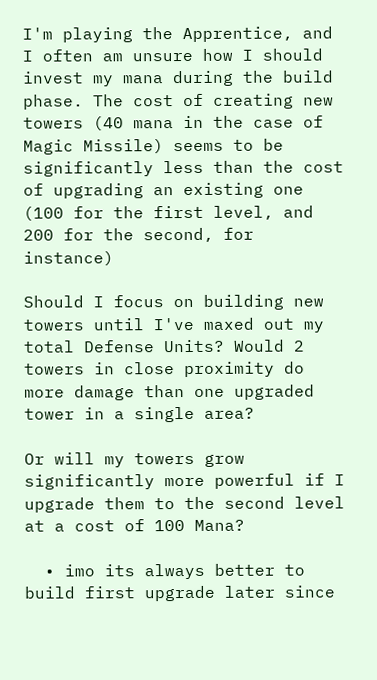I'm playing the Apprentice, and I often am unsure how I should invest my mana during the build phase. The cost of creating new towers (40 mana in the case of Magic Missile) seems to be significantly less than the cost of upgrading an existing one (100 for the first level, and 200 for the second, for instance)

Should I focus on building new towers until I've maxed out my total Defense Units? Would 2 towers in close proximity do more damage than one upgraded tower in a single area?

Or will my towers grow significantly more powerful if I upgrade them to the second level at a cost of 100 Mana?

  • imo its always better to build first upgrade later since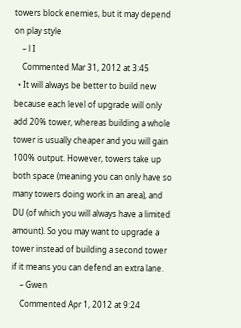towers block enemies, but it may depend on play style
    – l I
    Commented Mar 31, 2012 at 3:45
  • It will always be better to build new because each level of upgrade will only add 20% tower, whereas building a whole tower is usually cheaper and you will gain 100% output. However, towers take up both space (meaning you can only have so many towers doing work in an area), and DU (of which you will always have a limited amount). So you may want to upgrade a tower instead of building a second tower if it means you can defend an extra lane.
    – Gwen
    Commented Apr 1, 2012 at 9:24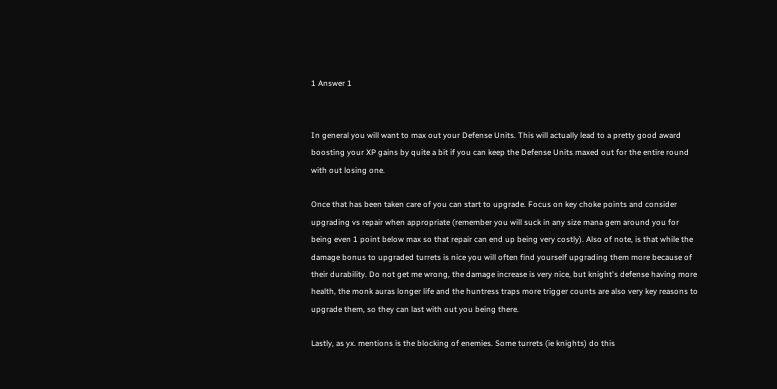1 Answer 1


In general you will want to max out your Defense Units. This will actually lead to a pretty good award boosting your XP gains by quite a bit if you can keep the Defense Units maxed out for the entire round with out losing one.

Once that has been taken care of you can start to upgrade. Focus on key choke points and consider upgrading vs repair when appropriate (remember you will suck in any size mana gem around you for being even 1 point below max so that repair can end up being very costly). Also of note, is that while the damage bonus to upgraded turrets is nice you will often find yourself upgrading them more because of their durability. Do not get me wrong, the damage increase is very nice, but knight's defense having more health, the monk auras longer life and the huntress traps more trigger counts are also very key reasons to upgrade them, so they can last with out you being there.

Lastly, as yx. mentions is the blocking of enemies. Some turrets (ie knights) do this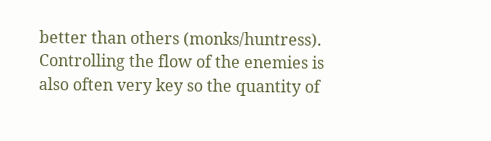better than others (monks/huntress). Controlling the flow of the enemies is also often very key so the quantity of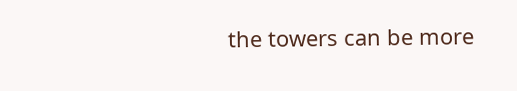the towers can be more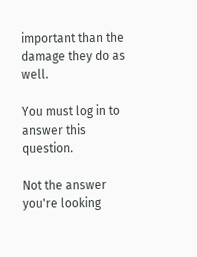important than the damage they do as well.

You must log in to answer this question.

Not the answer you're looking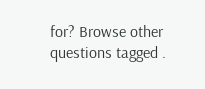for? Browse other questions tagged .